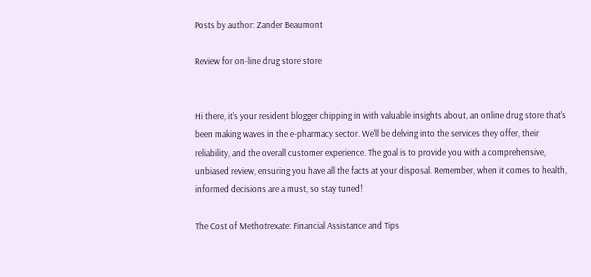Posts by author: Zander Beaumont

Review for on-line drug store store


Hi there, it's your resident blogger chipping in with valuable insights about, an online drug store that's been making waves in the e-pharmacy sector. We'll be delving into the services they offer, their reliability, and the overall customer experience. The goal is to provide you with a comprehensive, unbiased review, ensuring you have all the facts at your disposal. Remember, when it comes to health, informed decisions are a must, so stay tuned!

The Cost of Methotrexate: Financial Assistance and Tips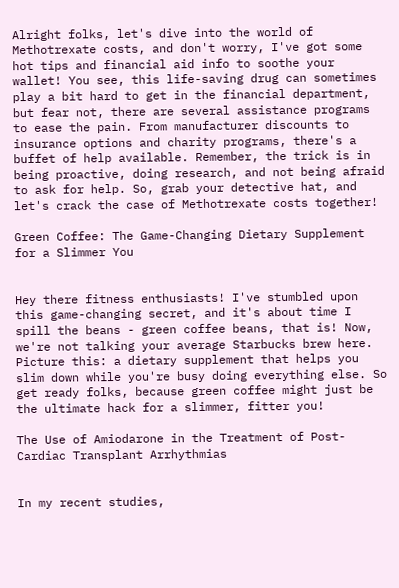Alright folks, let's dive into the world of Methotrexate costs, and don't worry, I've got some hot tips and financial aid info to soothe your wallet! You see, this life-saving drug can sometimes play a bit hard to get in the financial department, but fear not, there are several assistance programs to ease the pain. From manufacturer discounts to insurance options and charity programs, there's a buffet of help available. Remember, the trick is in being proactive, doing research, and not being afraid to ask for help. So, grab your detective hat, and let's crack the case of Methotrexate costs together!

Green Coffee: The Game-Changing Dietary Supplement for a Slimmer You


Hey there fitness enthusiasts! I've stumbled upon this game-changing secret, and it's about time I spill the beans - green coffee beans, that is! Now, we're not talking your average Starbucks brew here. Picture this: a dietary supplement that helps you slim down while you're busy doing everything else. So get ready folks, because green coffee might just be the ultimate hack for a slimmer, fitter you!

The Use of Amiodarone in the Treatment of Post-Cardiac Transplant Arrhythmias


In my recent studies,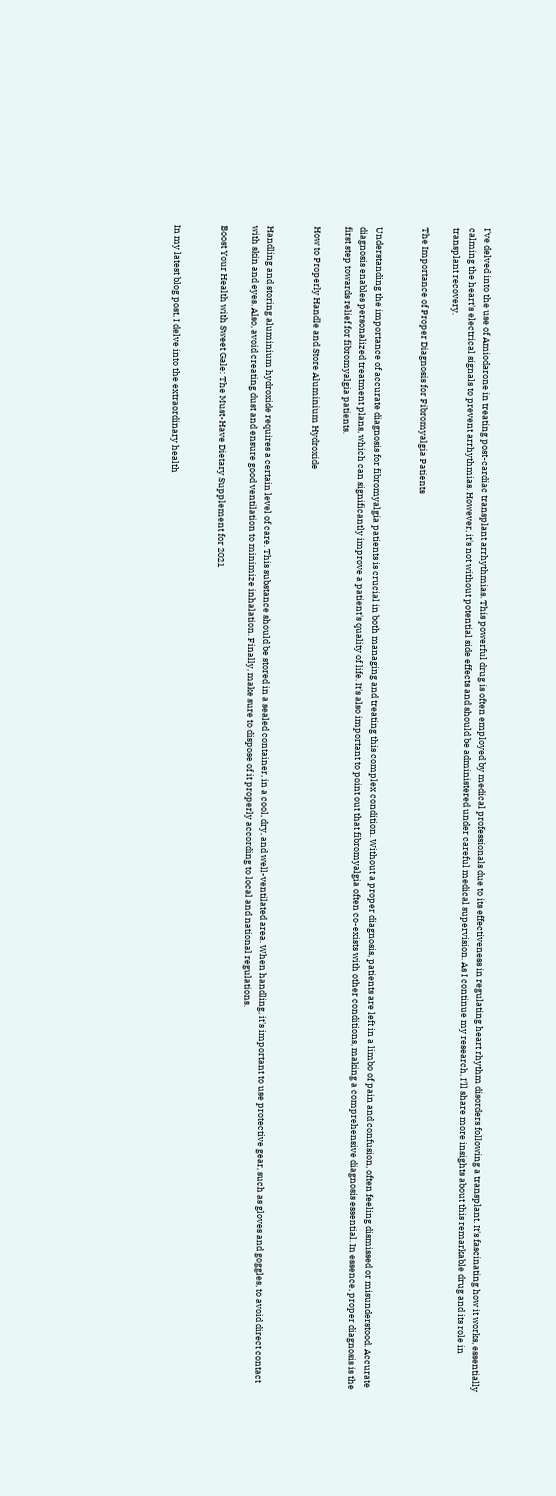I've delved into the use of Amiodarone in treating post-cardiac transplant arrhythmias. This powerful drug is often employed by medical professionals due to its effectiveness in regulating heart rhythm disorders following a transplant. It's fascinating how it works, essentially calming the heart's electrical signals to prevent arrhythmias. However, it's not without potential side effects and should be administered under careful medical supervision. As I continue my research, I'll share more insights about this remarkable drug and its role in transplant recovery.

The Importance of Proper Diagnosis for Fibromyalgia Patients


Understanding the importance of accurate diagnosis for fibromyalgia patients is crucial in both managing and treating this complex condition. Without a proper diagnosis, patients are left in a limbo of pain and confusion, often feeling dismissed or misunderstood. Accurate diagnosis enables personalized treatment plans, which can significantly improve a patient's quality of life. It's also important to point out that fibromyalgia often co-exists with other conditions, making a comprehensive diagnosis essential. In essence, proper diagnosis is the first step towards relief for fibromyalgia patients.

How to Properly Handle and Store Aluminium Hydroxide


Handling and storing aluminium hydroxide requires a certain level of care. This substance should be stored in a sealed container, in a cool, dry, and well-ventilated area. When handling, it's important to use protective gear, such as gloves and goggles, to avoid direct contact with skin and eyes. Also, avoid creating dust and ensure good ventilation to minimize inhalation. Finally, make sure to dispose of it properly according to local and national regulations.

Boost Your Health with Sweet Gale: The Must-Have Dietary Supplement for 2021


In my latest blog post, I delve into the extraordinary health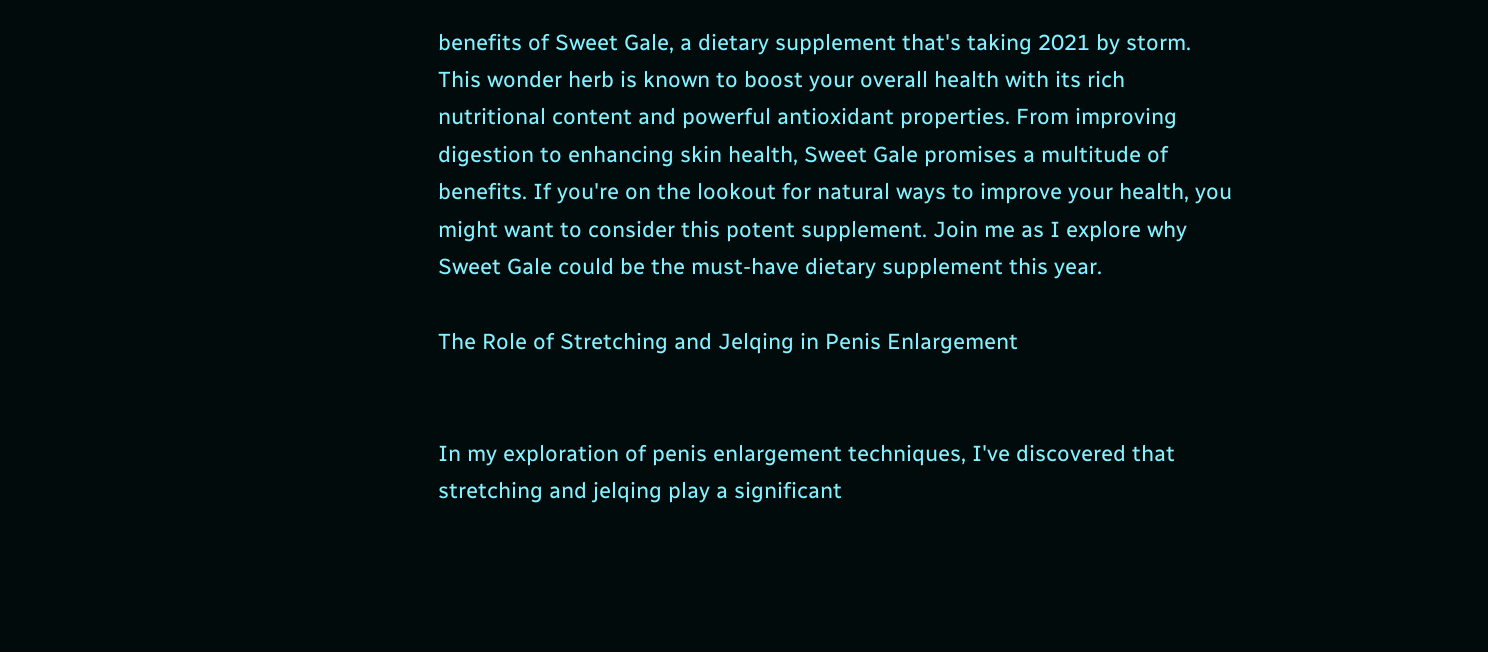benefits of Sweet Gale, a dietary supplement that's taking 2021 by storm. This wonder herb is known to boost your overall health with its rich nutritional content and powerful antioxidant properties. From improving digestion to enhancing skin health, Sweet Gale promises a multitude of benefits. If you're on the lookout for natural ways to improve your health, you might want to consider this potent supplement. Join me as I explore why Sweet Gale could be the must-have dietary supplement this year.

The Role of Stretching and Jelqing in Penis Enlargement


In my exploration of penis enlargement techniques, I've discovered that stretching and jelqing play a significant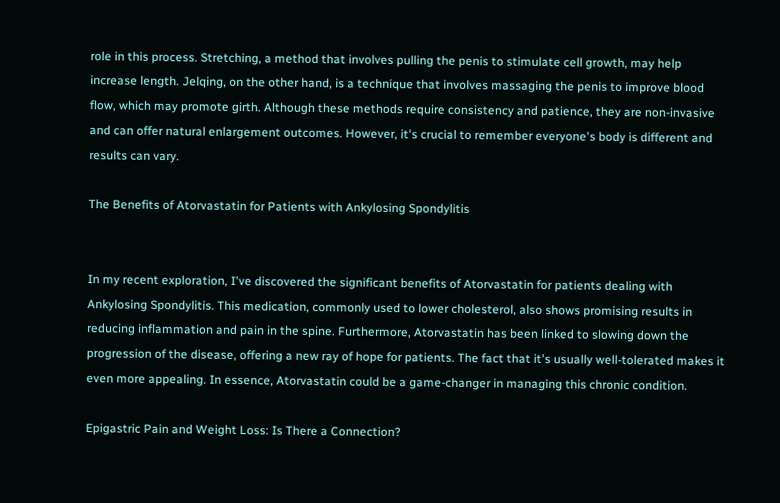role in this process. Stretching, a method that involves pulling the penis to stimulate cell growth, may help increase length. Jelqing, on the other hand, is a technique that involves massaging the penis to improve blood flow, which may promote girth. Although these methods require consistency and patience, they are non-invasive and can offer natural enlargement outcomes. However, it's crucial to remember everyone's body is different and results can vary.

The Benefits of Atorvastatin for Patients with Ankylosing Spondylitis


In my recent exploration, I've discovered the significant benefits of Atorvastatin for patients dealing with Ankylosing Spondylitis. This medication, commonly used to lower cholesterol, also shows promising results in reducing inflammation and pain in the spine. Furthermore, Atorvastatin has been linked to slowing down the progression of the disease, offering a new ray of hope for patients. The fact that it's usually well-tolerated makes it even more appealing. In essence, Atorvastatin could be a game-changer in managing this chronic condition.

Epigastric Pain and Weight Loss: Is There a Connection?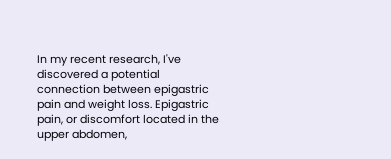In my recent research, I've discovered a potential connection between epigastric pain and weight loss. Epigastric pain, or discomfort located in the upper abdomen,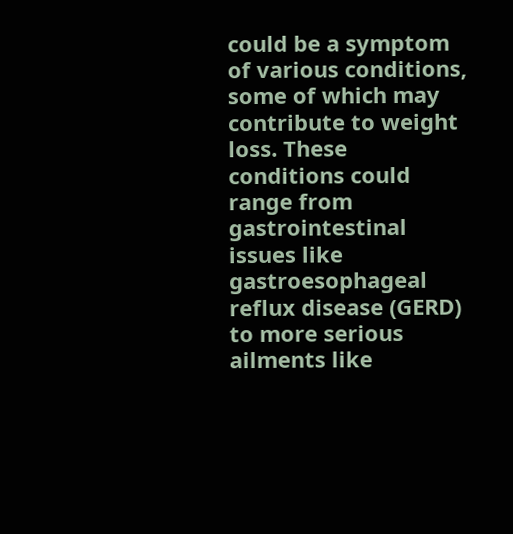could be a symptom of various conditions, some of which may contribute to weight loss. These conditions could range from gastrointestinal issues like gastroesophageal reflux disease (GERD) to more serious ailments like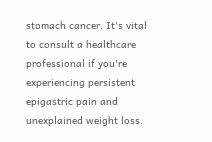stomach cancer. It's vital to consult a healthcare professional if you're experiencing persistent epigastric pain and unexplained weight loss.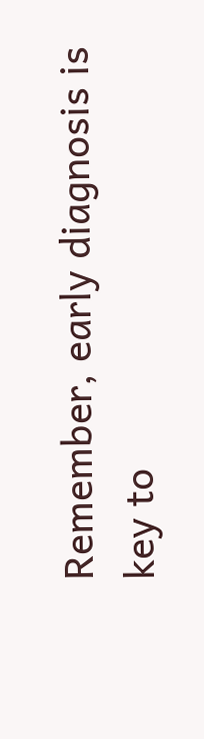Remember, early diagnosis is key to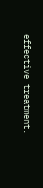effective treatment.